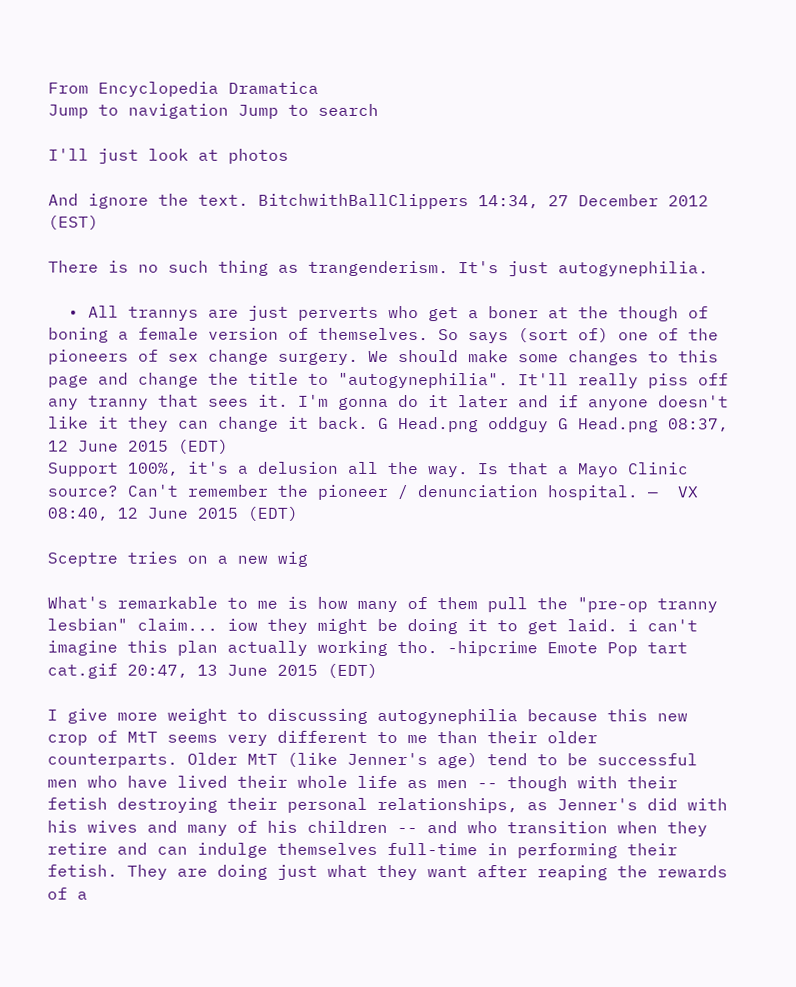From Encyclopedia Dramatica
Jump to navigation Jump to search

I'll just look at photos

And ignore the text. BitchwithBallClippers 14:34, 27 December 2012 (EST)

There is no such thing as trangenderism. It's just autogynephilia.

  • All trannys are just perverts who get a boner at the though of boning a female version of themselves. So says (sort of) one of the pioneers of sex change surgery. We should make some changes to this page and change the title to "autogynephilia". It'll really piss off any tranny that sees it. I'm gonna do it later and if anyone doesn't like it they can change it back. G Head.png oddguy G Head.png 08:37, 12 June 2015 (EDT)
Support 100%, it's a delusion all the way. Is that a Mayo Clinic source? Can't remember the pioneer / denunciation hospital. —  VX  08:40, 12 June 2015 (EDT)

Sceptre tries on a new wig

What's remarkable to me is how many of them pull the "pre-op tranny lesbian" claim... iow they might be doing it to get laid. i can't imagine this plan actually working tho. -hipcrime Emote Pop tart cat.gif 20:47, 13 June 2015 (EDT)

I give more weight to discussing autogynephilia because this new crop of MtT seems very different to me than their older counterparts. Older MtT (like Jenner's age) tend to be successful men who have lived their whole life as men -- though with their fetish destroying their personal relationships, as Jenner's did with his wives and many of his children -- and who transition when they retire and can indulge themselves full-time in performing their fetish. They are doing just what they want after reaping the rewards of a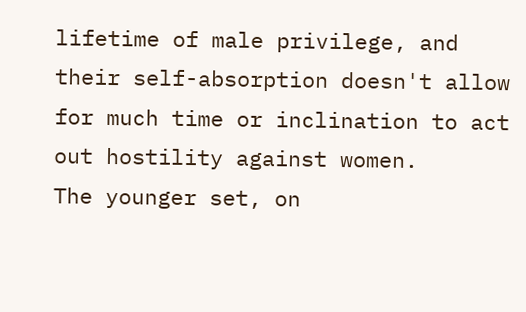lifetime of male privilege, and their self-absorption doesn't allow for much time or inclination to act out hostility against women.
The younger set, on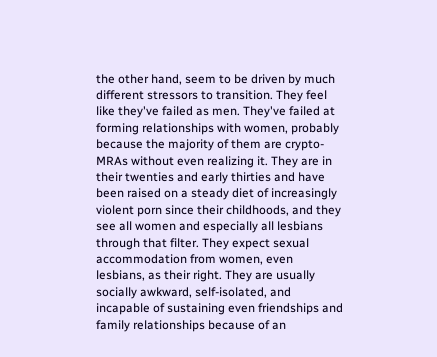the other hand, seem to be driven by much different stressors to transition. They feel like they've failed as men. They've failed at forming relationships with women, probably because the majority of them are crypto-MRAs without even realizing it. They are in their twenties and early thirties and have been raised on a steady diet of increasingly violent porn since their childhoods, and they see all women and especially all lesbians through that filter. They expect sexual accommodation from women, even lesbians, as their right. They are usually socially awkward, self-isolated, and incapable of sustaining even friendships and family relationships because of an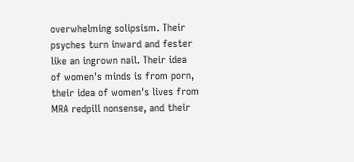overwhelming solipsism. Their psyches turn inward and fester like an ingrown nail. Their idea of women's minds is from porn, their idea of women's lives from MRA redpill nonsense, and their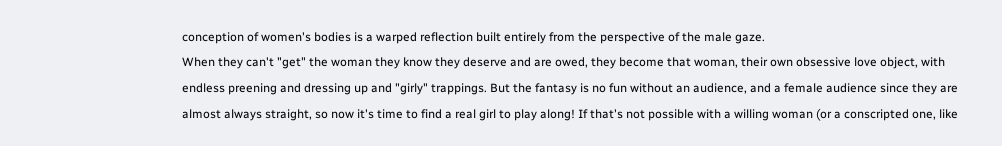conception of women's bodies is a warped reflection built entirely from the perspective of the male gaze.
When they can't "get" the woman they know they deserve and are owed, they become that woman, their own obsessive love object, with endless preening and dressing up and "girly" trappings. But the fantasy is no fun without an audience, and a female audience since they are almost always straight, so now it's time to find a real girl to play along! If that's not possible with a willing woman (or a conscripted one, like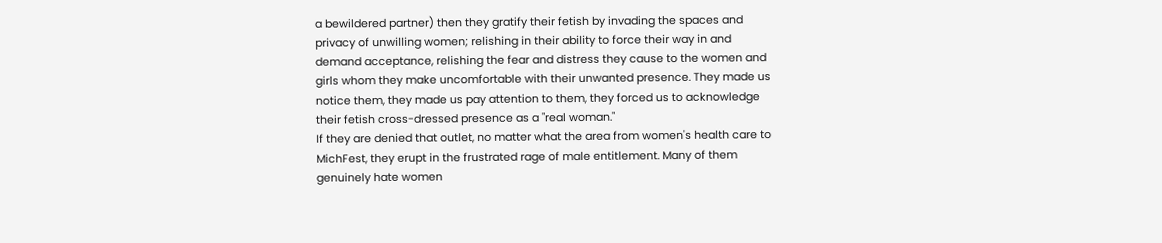a bewildered partner) then they gratify their fetish by invading the spaces and privacy of unwilling women; relishing in their ability to force their way in and demand acceptance, relishing the fear and distress they cause to the women and girls whom they make uncomfortable with their unwanted presence. They made us notice them, they made us pay attention to them, they forced us to acknowledge their fetish cross-dressed presence as a "real woman."
If they are denied that outlet, no matter what the area from women's health care to MichFest, they erupt in the frustrated rage of male entitlement. Many of them genuinely hate women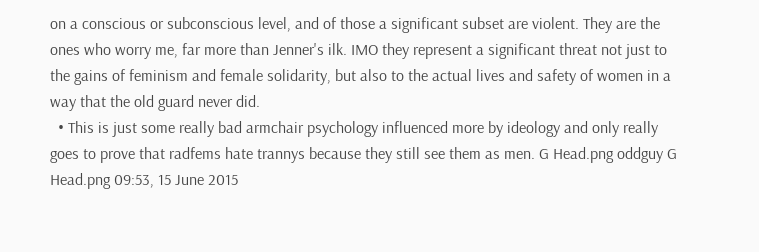on a conscious or subconscious level, and of those a significant subset are violent. They are the ones who worry me, far more than Jenner's ilk. IMO they represent a significant threat not just to the gains of feminism and female solidarity, but also to the actual lives and safety of women in a way that the old guard never did.
  • This is just some really bad armchair psychology influenced more by ideology and only really goes to prove that radfems hate trannys because they still see them as men. G Head.png oddguy G Head.png 09:53, 15 June 2015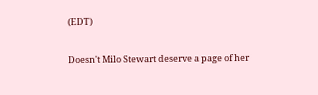(EDT)

Doesn't Milo Stewart deserve a page of her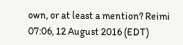own, or at least a mention? Reimi 07:06, 12 August 2016 (EDT)